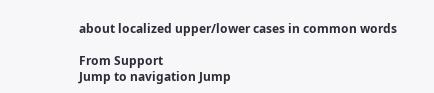about localized upper/lower cases in common words

From Support
Jump to navigation Jump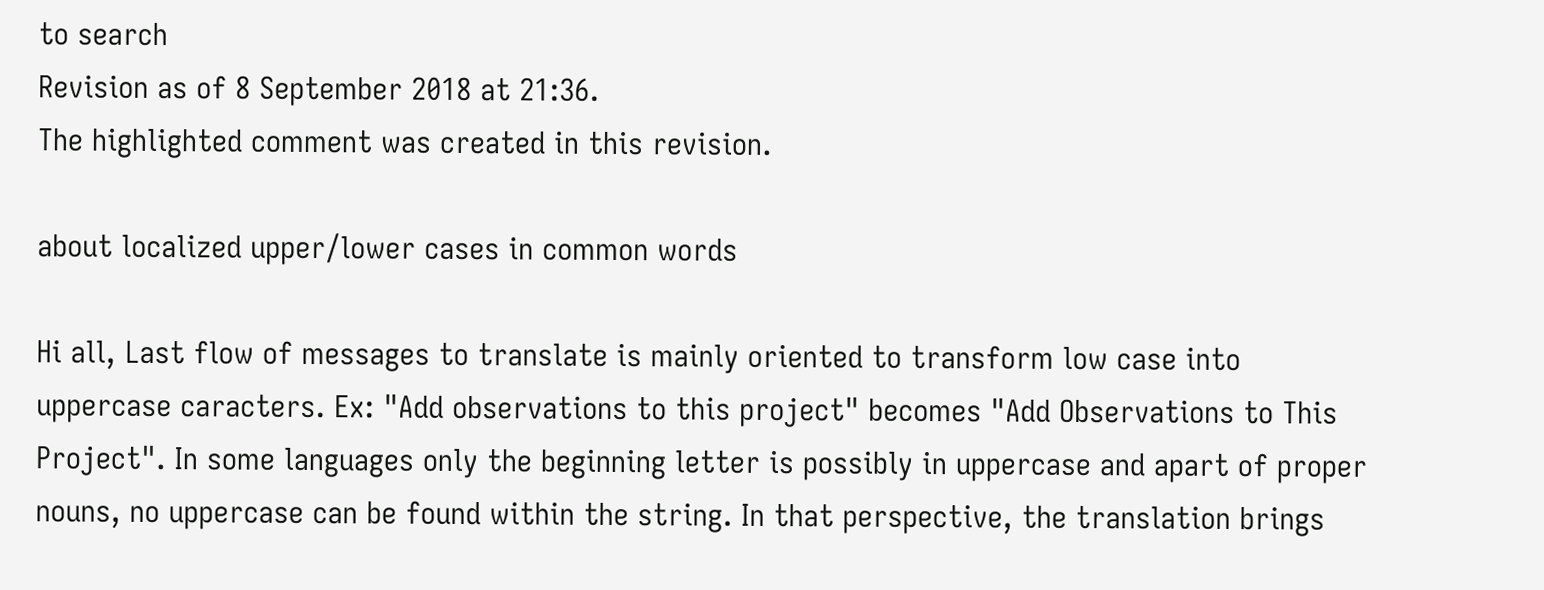to search
Revision as of 8 September 2018 at 21:36.
The highlighted comment was created in this revision.

about localized upper/lower cases in common words

Hi all, Last flow of messages to translate is mainly oriented to transform low case into uppercase caracters. Ex: "Add observations to this project" becomes "Add Observations to This Project". In some languages only the beginning letter is possibly in uppercase and apart of proper nouns, no uppercase can be found within the string. In that perspective, the translation brings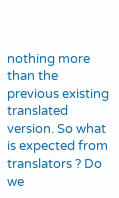nothing more than the previous existing translated version. So what is expected from translators ? Do we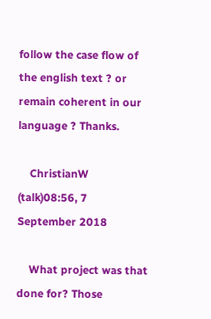follow the case flow of the english text ? or remain coherent in our language ? Thanks.

    ChristianW (talk)08:56, 7 September 2018

    What project was that done for? Those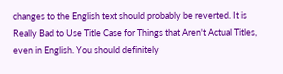changes to the English text should probably be reverted. It is Really Bad to Use Title Case for Things that Aren't Actual Titles, even in English. You should definitely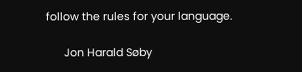follow the rules for your language.

      Jon Harald Søby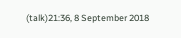(talk)21:36, 8 September 2018